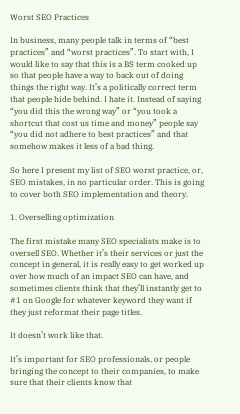Worst SEO Practices

In business, many people talk in terms of “best practices” and “worst practices”. To start with, I would like to say that this is a BS term cooked up so that people have a way to back out of doing things the right way. It’s a politically correct term that people hide behind. I hate it. Instead of saying “you did this the wrong way” or “you took a shortcut that cost us time and money” people say “you did not adhere to best practices” and that somehow makes it less of a bad thing.

So here I present my list of SEO worst practice, or, SEO mistakes, in no particular order. This is going to cover both SEO implementation and theory.

1. Overselling optimization

The first mistake many SEO specialists make is to oversell SEO. Whether it’s their services or just the concept in general, it is really easy to get worked up over how much of an impact SEO can have, and sometimes clients think that they’ll instantly get to #1 on Google for whatever keyword they want if they just reformat their page titles.

It doesn’t work like that.

It’s important for SEO professionals, or people bringing the concept to their companies, to make sure that their clients know that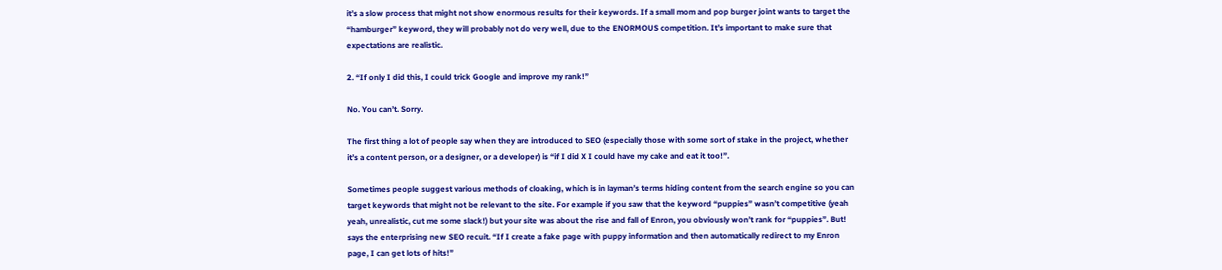it’s a slow process that might not show enormous results for their keywords. If a small mom and pop burger joint wants to target the “hamburger” keyword, they will probably not do very well, due to the ENORMOUS competition. It’s important to make sure that expectations are realistic.

2. “If only I did this, I could trick Google and improve my rank!”

No. You can’t. Sorry.

The first thing a lot of people say when they are introduced to SEO (especially those with some sort of stake in the project, whether it’s a content person, or a designer, or a developer) is “if I did X I could have my cake and eat it too!”.

Sometimes people suggest various methods of cloaking, which is in layman’s terms hiding content from the search engine so you can target keywords that might not be relevant to the site. For example if you saw that the keyword “puppies” wasn’t competitive (yeah yeah, unrealistic, cut me some slack!) but your site was about the rise and fall of Enron, you obviously won’t rank for “puppies”. But! says the enterprising new SEO recuit. “If I create a fake page with puppy information and then automatically redirect to my Enron page, I can get lots of hits!”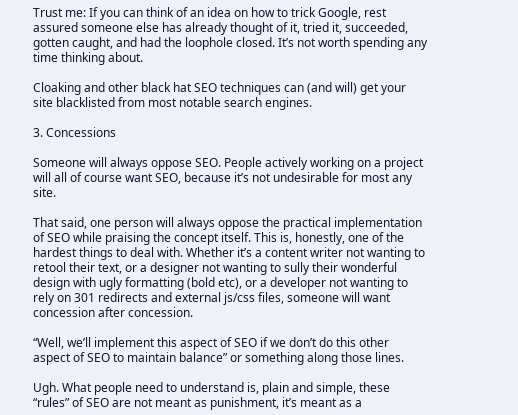Trust me: If you can think of an idea on how to trick Google, rest assured someone else has already thought of it, tried it, succeeded, gotten caught, and had the loophole closed. It’s not worth spending any time thinking about.

Cloaking and other black hat SEO techniques can (and will) get your site blacklisted from most notable search engines.

3. Concessions

Someone will always oppose SEO. People actively working on a project will all of course want SEO, because it’s not undesirable for most any site.

That said, one person will always oppose the practical implementation of SEO while praising the concept itself. This is, honestly, one of the hardest things to deal with. Whether it’s a content writer not wanting to retool their text, or a designer not wanting to sully their wonderful design with ugly formatting (bold etc), or a developer not wanting to rely on 301 redirects and external js/css files, someone will want concession after concession.

“Well, we’ll implement this aspect of SEO if we don’t do this other aspect of SEO to maintain balance” or something along those lines.

Ugh. What people need to understand is, plain and simple, these “rules” of SEO are not meant as punishment, it’s meant as a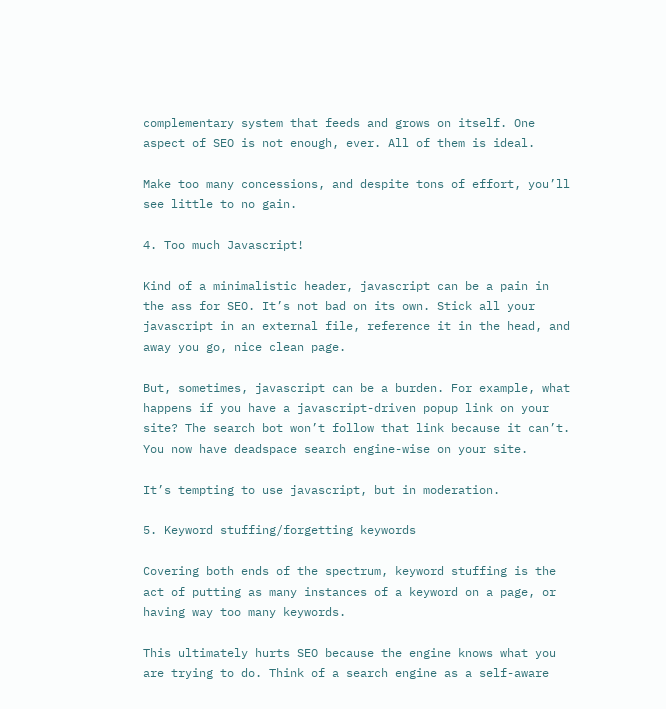complementary system that feeds and grows on itself. One aspect of SEO is not enough, ever. All of them is ideal.

Make too many concessions, and despite tons of effort, you’ll see little to no gain.

4. Too much Javascript!

Kind of a minimalistic header, javascript can be a pain in the ass for SEO. It’s not bad on its own. Stick all your javascript in an external file, reference it in the head, and away you go, nice clean page.

But, sometimes, javascript can be a burden. For example, what happens if you have a javascript-driven popup link on your site? The search bot won’t follow that link because it can’t. You now have deadspace search engine-wise on your site.

It’s tempting to use javascript, but in moderation.

5. Keyword stuffing/forgetting keywords

Covering both ends of the spectrum, keyword stuffing is the act of putting as many instances of a keyword on a page, or having way too many keywords.

This ultimately hurts SEO because the engine knows what you are trying to do. Think of a search engine as a self-aware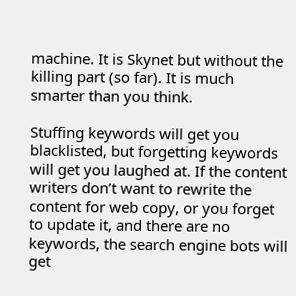machine. It is Skynet but without the killing part (so far). It is much smarter than you think.

Stuffing keywords will get you blacklisted, but forgetting keywords will get you laughed at. If the content writers don’t want to rewrite the content for web copy, or you forget to update it, and there are no keywords, the search engine bots will get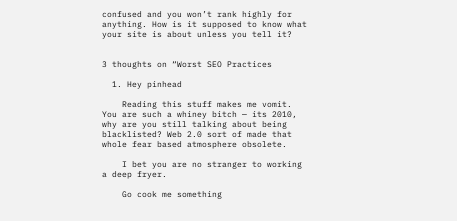confused and you won’t rank highly for anything. How is it supposed to know what your site is about unless you tell it?


3 thoughts on “Worst SEO Practices

  1. Hey pinhead

    Reading this stuff makes me vomit. You are such a whiney bitch — its 2010, why are you still talking about being blacklisted? Web 2.0 sort of made that whole fear based atmosphere obsolete.

    I bet you are no stranger to working a deep fryer.

    Go cook me something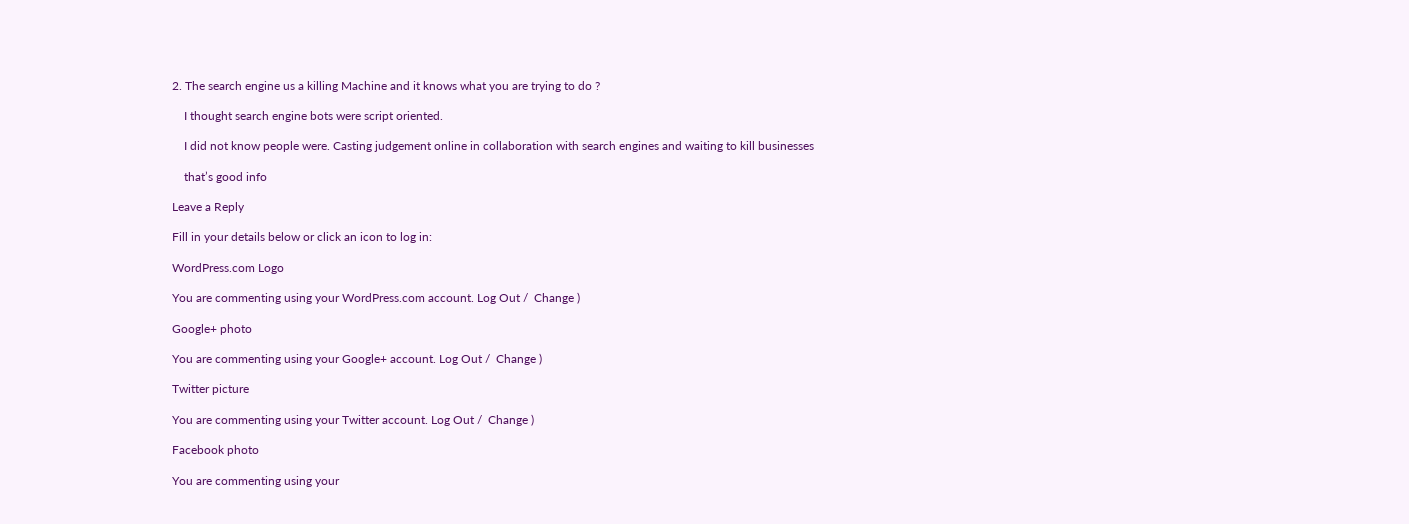2. The search engine us a killing Machine and it knows what you are trying to do ?

    I thought search engine bots were script oriented.

    I did not know people were. Casting judgement online in collaboration with search engines and waiting to kill businesses

    that’s good info

Leave a Reply

Fill in your details below or click an icon to log in:

WordPress.com Logo

You are commenting using your WordPress.com account. Log Out /  Change )

Google+ photo

You are commenting using your Google+ account. Log Out /  Change )

Twitter picture

You are commenting using your Twitter account. Log Out /  Change )

Facebook photo

You are commenting using your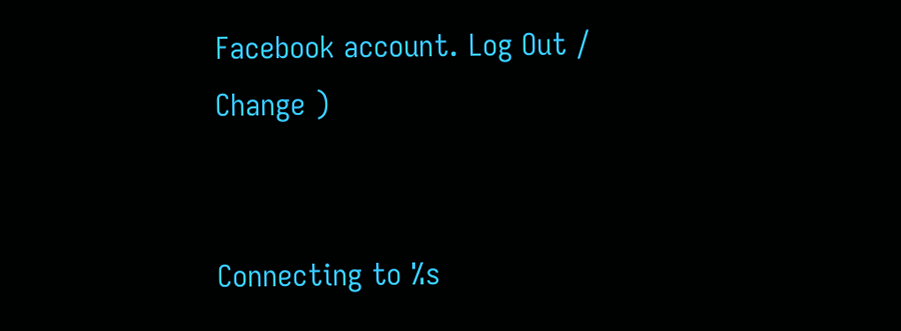Facebook account. Log Out /  Change )


Connecting to %s